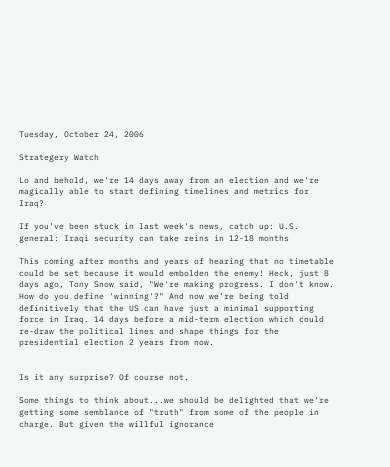Tuesday, October 24, 2006

Strategery Watch

Lo and behold, we're 14 days away from an election and we're magically able to start defining timelines and metrics for Iraq?

If you've been stuck in last week's news, catch up: U.S. general: Iraqi security can take reins in 12-18 months

This coming after months and years of hearing that no timetable could be set because it would embolden the enemy! Heck, just 8 days ago, Tony Snow said, "We're making progress. I don't know. How do you define 'winning'?" And now we're being told definitively that the US can have just a minimal supporting force in Iraq. 14 days before a mid-term election which could re-draw the political lines and shape things for the presidential election 2 years from now.


Is it any surprise? Of course not.

Some things to think about...we should be delighted that we're getting some semblance of "truth" from some of the people in charge. But given the willful ignorance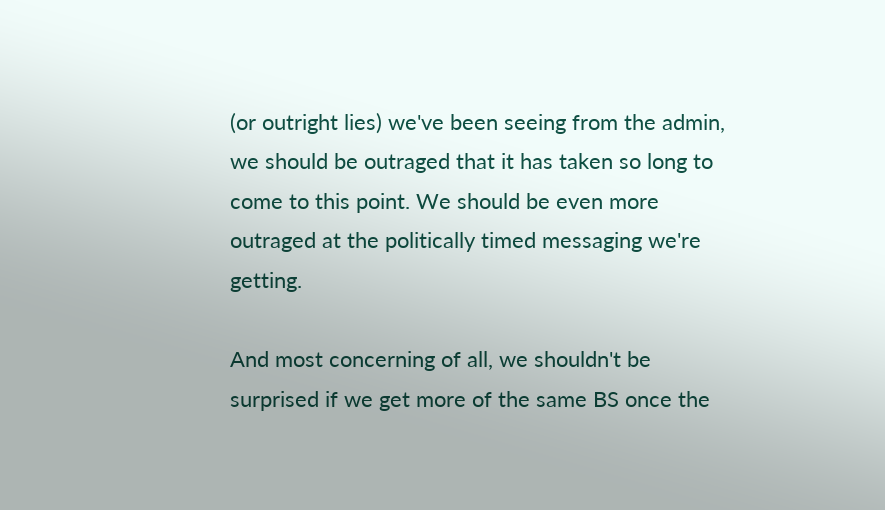(or outright lies) we've been seeing from the admin, we should be outraged that it has taken so long to come to this point. We should be even more outraged at the politically timed messaging we're getting.

And most concerning of all, we shouldn't be surprised if we get more of the same BS once the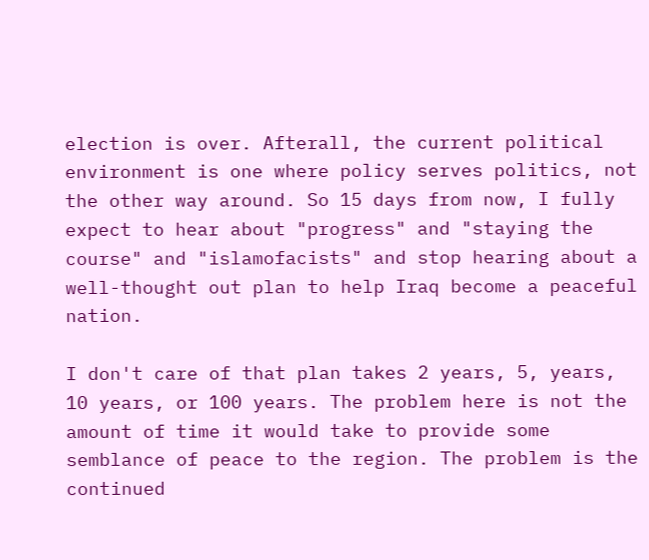election is over. Afterall, the current political environment is one where policy serves politics, not the other way around. So 15 days from now, I fully expect to hear about "progress" and "staying the course" and "islamofacists" and stop hearing about a well-thought out plan to help Iraq become a peaceful nation.

I don't care of that plan takes 2 years, 5, years, 10 years, or 100 years. The problem here is not the amount of time it would take to provide some semblance of peace to the region. The problem is the continued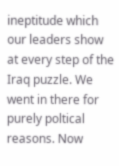ineptitude which our leaders show at every step of the Iraq puzzle. We went in there for purely poltical reasons. Now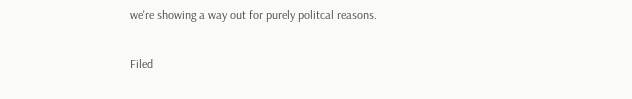we're showing a way out for purely politcal reasons.

Filed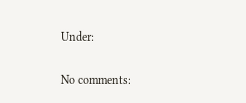Under:

No comments: